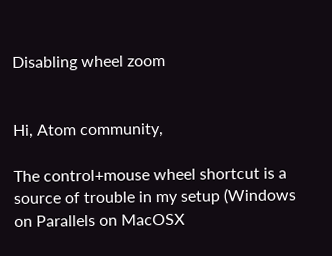Disabling wheel zoom


Hi, Atom community,

The control+mouse wheel shortcut is a source of trouble in my setup (Windows on Parallels on MacOSX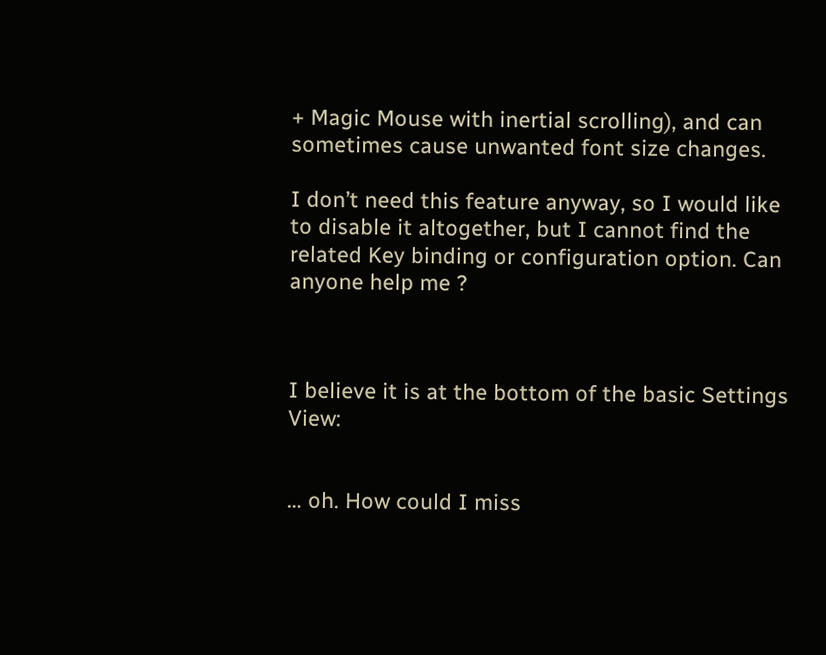+ Magic Mouse with inertial scrolling), and can sometimes cause unwanted font size changes.

I don’t need this feature anyway, so I would like to disable it altogether, but I cannot find the related Key binding or configuration option. Can anyone help me ?



I believe it is at the bottom of the basic Settings View:


… oh. How could I miss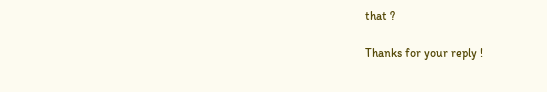that ?

Thanks for your reply !